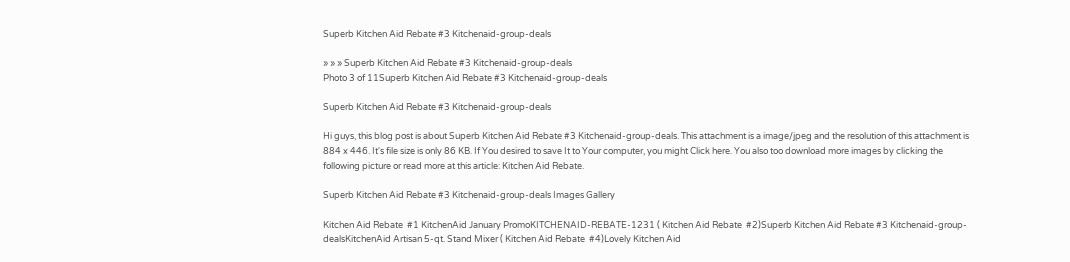Superb Kitchen Aid Rebate #3 Kitchenaid-group-deals

» » » Superb Kitchen Aid Rebate #3 Kitchenaid-group-deals
Photo 3 of 11Superb Kitchen Aid Rebate #3 Kitchenaid-group-deals

Superb Kitchen Aid Rebate #3 Kitchenaid-group-deals

Hi guys, this blog post is about Superb Kitchen Aid Rebate #3 Kitchenaid-group-deals. This attachment is a image/jpeg and the resolution of this attachment is 884 x 446. It's file size is only 86 KB. If You desired to save It to Your computer, you might Click here. You also too download more images by clicking the following picture or read more at this article: Kitchen Aid Rebate.

Superb Kitchen Aid Rebate #3 Kitchenaid-group-deals Images Gallery

Kitchen Aid Rebate  #1 KitchenAid January PromoKITCHENAID-REBATE-1231 ( Kitchen Aid Rebate  #2)Superb Kitchen Aid Rebate #3 Kitchenaid-group-dealsKitchenAid Artisan 5-qt. Stand Mixer ( Kitchen Aid Rebate  #4)Lovely Kitchen Aid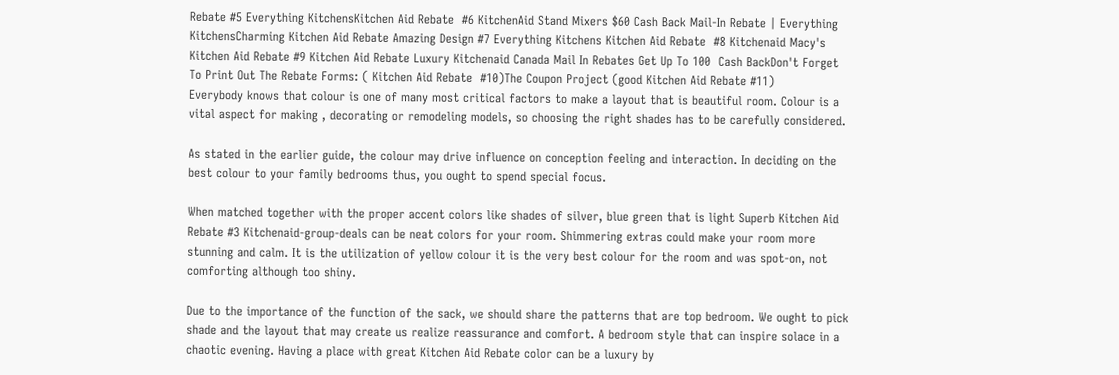Rebate #5 Everything KitchensKitchen Aid Rebate  #6 KitchenAid Stand Mixers $60 Cash Back Mail-In Rebate | Everything KitchensCharming Kitchen Aid Rebate Amazing Design #7 Everything Kitchens Kitchen Aid Rebate  #8 Kitchenaid Macy's Kitchen Aid Rebate #9 Kitchen Aid Rebate Luxury Kitchenaid Canada Mail In Rebates Get Up To 100  Cash BackDon't Forget To Print Out The Rebate Forms: ( Kitchen Aid Rebate  #10)The Coupon Project (good Kitchen Aid Rebate #11)
Everybody knows that colour is one of many most critical factors to make a layout that is beautiful room. Colour is a vital aspect for making , decorating or remodeling models, so choosing the right shades has to be carefully considered.

As stated in the earlier guide, the colour may drive influence on conception feeling and interaction. In deciding on the best colour to your family bedrooms thus, you ought to spend special focus.

When matched together with the proper accent colors like shades of silver, blue green that is light Superb Kitchen Aid Rebate #3 Kitchenaid-group-deals can be neat colors for your room. Shimmering extras could make your room more stunning and calm. It is the utilization of yellow colour it is the very best colour for the room and was spot-on, not comforting although too shiny.

Due to the importance of the function of the sack, we should share the patterns that are top bedroom. We ought to pick shade and the layout that may create us realize reassurance and comfort. A bedroom style that can inspire solace in a chaotic evening. Having a place with great Kitchen Aid Rebate color can be a luxury by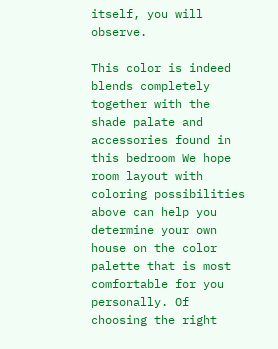itself, you will observe.

This color is indeed blends completely together with the shade palate and accessories found in this bedroom We hope room layout with coloring possibilities above can help you determine your own house on the color palette that is most comfortable for you personally. Of choosing the right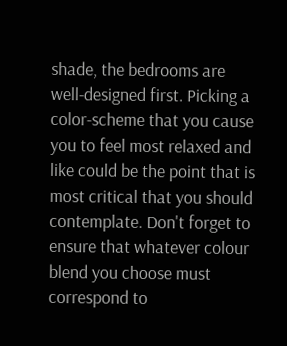shade, the bedrooms are well-designed first. Picking a color-scheme that you cause you to feel most relaxed and like could be the point that is most critical that you should contemplate. Don't forget to ensure that whatever colour blend you choose must correspond to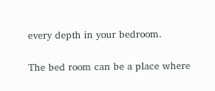every depth in your bedroom.

The bed room can be a place where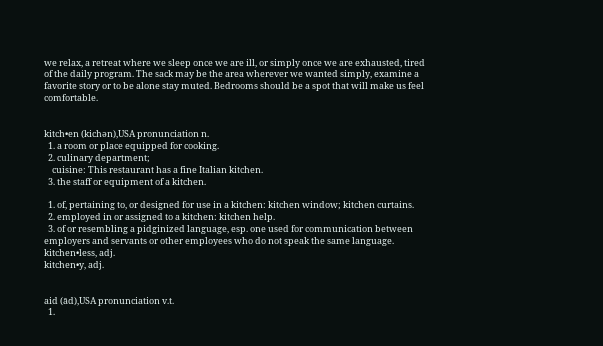we relax, a retreat where we sleep once we are ill, or simply once we are exhausted, tired of the daily program. The sack may be the area wherever we wanted simply, examine a favorite story or to be alone stay muted. Bedrooms should be a spot that will make us feel comfortable.


kitch•en (kichən),USA pronunciation n.
  1. a room or place equipped for cooking.
  2. culinary department;
    cuisine: This restaurant has a fine Italian kitchen.
  3. the staff or equipment of a kitchen.

  1. of, pertaining to, or designed for use in a kitchen: kitchen window; kitchen curtains.
  2. employed in or assigned to a kitchen: kitchen help.
  3. of or resembling a pidginized language, esp. one used for communication between employers and servants or other employees who do not speak the same language.
kitchen•less, adj.
kitchen•y, adj.


aid (ād),USA pronunciation v.t.
  1.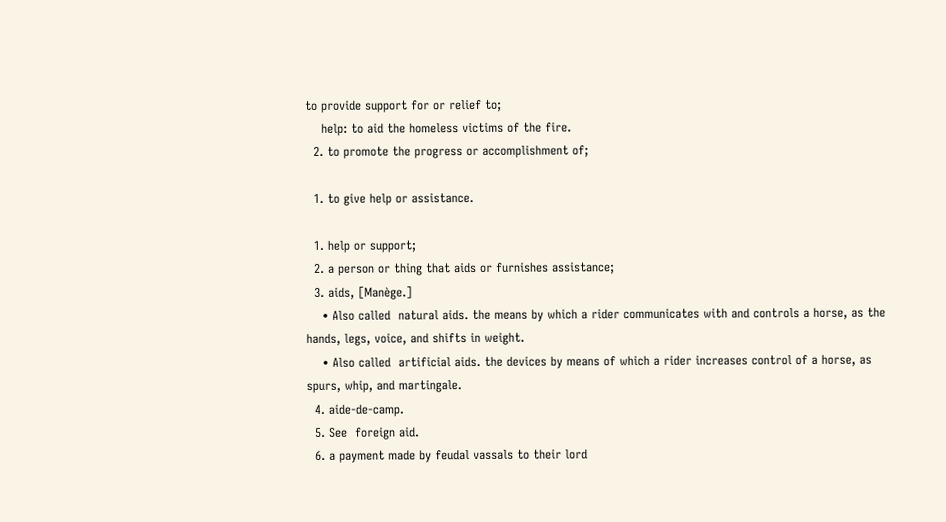to provide support for or relief to;
    help: to aid the homeless victims of the fire.
  2. to promote the progress or accomplishment of;

  1. to give help or assistance.

  1. help or support;
  2. a person or thing that aids or furnishes assistance;
  3. aids, [Manège.]
    • Also called  natural aids. the means by which a rider communicates with and controls a horse, as the hands, legs, voice, and shifts in weight.
    • Also called  artificial aids. the devices by means of which a rider increases control of a horse, as spurs, whip, and martingale.
  4. aide-de-camp.
  5. See  foreign aid.
  6. a payment made by feudal vassals to their lord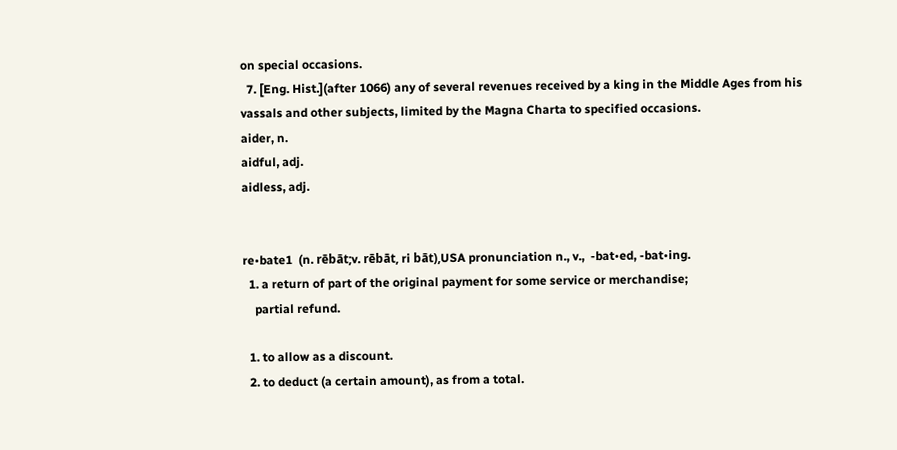on special occasions.
  7. [Eng. Hist.](after 1066) any of several revenues received by a king in the Middle Ages from his vassals and other subjects, limited by the Magna Charta to specified occasions.
aider, n.
aidful, adj.
aidless, adj.


re•bate1  (n. rēbāt;v. rēbāt, ri bāt),USA pronunciation n., v.,  -bat•ed, -bat•ing.
  1. a return of part of the original payment for some service or merchandise;
    partial refund.

  1. to allow as a discount.
  2. to deduct (a certain amount), as from a total.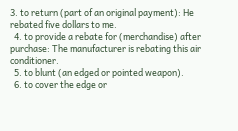3. to return (part of an original payment): He rebated five dollars to me.
  4. to provide a rebate for (merchandise) after purchase: The manufacturer is rebating this air conditioner.
  5. to blunt (an edged or pointed weapon).
  6. to cover the edge or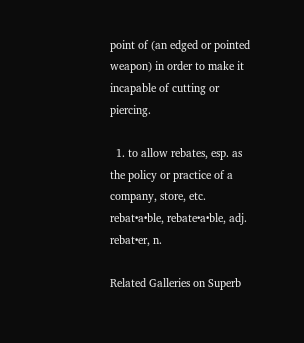point of (an edged or pointed weapon) in order to make it incapable of cutting or piercing.

  1. to allow rebates, esp. as the policy or practice of a company, store, etc.
rebat•a•ble, rebate•a•ble, adj.
rebat•er, n.

Related Galleries on Superb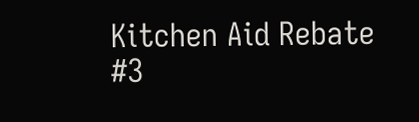Kitchen Aid Rebate #3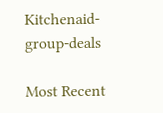Kitchenaid-group-deals

Most Recent